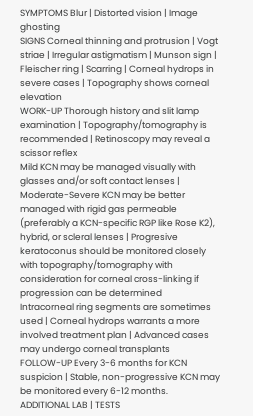SYMPTOMS Blur | Distorted vision | Image ghosting
SIGNS Corneal thinning and protrusion | Vogt striae | Irregular astigmatism | Munson sign | Fleischer ring | Scarring | Corneal hydrops in severe cases | Topography shows corneal elevation
WORK-UP Thorough history and slit lamp examination | Topography/tomography is recommended | Retinoscopy may reveal a scissor reflex
Mild KCN may be managed visually with glasses and/or soft contact lenses | Moderate-Severe KCN may be better managed with rigid gas permeable (preferably a KCN-specific RGP like Rose K2), hybrid, or scleral lenses | Progresive keratoconus should be monitored closely with topography/tomography with consideration for corneal cross-linking if progression can be determined
Intracorneal ring segments are sometimes used | Corneal hydrops warrants a more involved treatment plan | Advanced cases may undergo corneal transplants
FOLLOW-UP Every 3-6 months for KCN suspicion | Stable, non-progressive KCN may be monitored every 6-12 months.
ADDITIONAL LAB | TESTS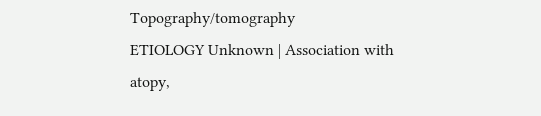Topography/tomography
ETIOLOGY Unknown | Association with atopy,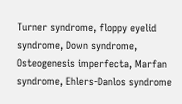Turner syndrome, floppy eyelid syndrome, Down syndrome, Osteogenesis imperfecta, Marfan syndrome, Ehlers-Danlos syndrome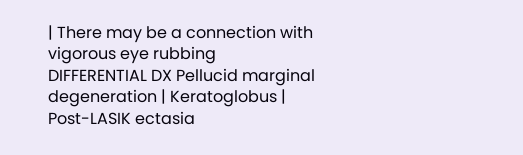| There may be a connection with vigorous eye rubbing
DIFFERENTIAL DX Pellucid marginal degeneration | Keratoglobus | Post-LASIK ectasia